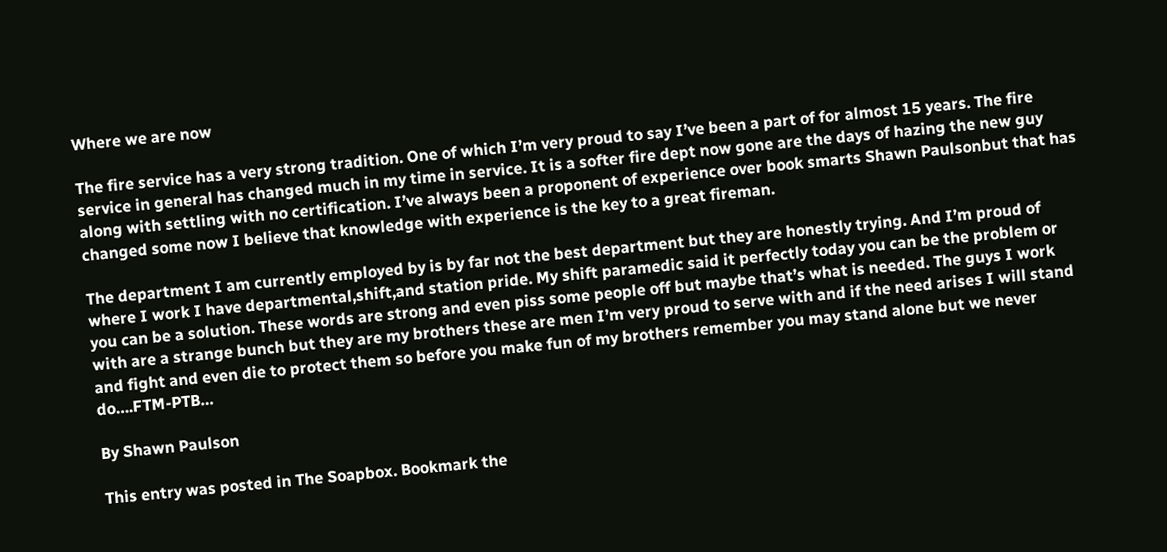Where we are now

The fire service has a very strong tradition. One of which I’m very proud to say I’ve been a part of for almost 15 years. The fire service in general has changed much in my time in service. It is a softer fire dept now gone are the days of hazing the new guy along with settling with no certification. I’ve always been a proponent of experience over book smarts Shawn Paulsonbut that has changed some now I believe that knowledge with experience is the key to a great fireman.

The department I am currently employed by is by far not the best department but they are honestly trying. And I’m proud of where I work I have departmental,shift,and station pride. My shift paramedic said it perfectly today you can be the problem or you can be a solution. These words are strong and even piss some people off but maybe that’s what is needed. The guys I work with are a strange bunch but they are my brothers these are men I’m very proud to serve with and if the need arises I will stand and fight and even die to protect them so before you make fun of my brothers remember you may stand alone but we never do….FTM-PTB…

By Shawn Paulson

This entry was posted in The Soapbox. Bookmark the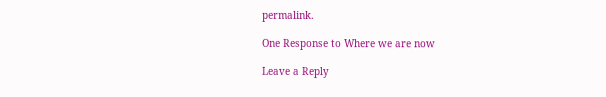permalink.

One Response to Where we are now

Leave a Reply